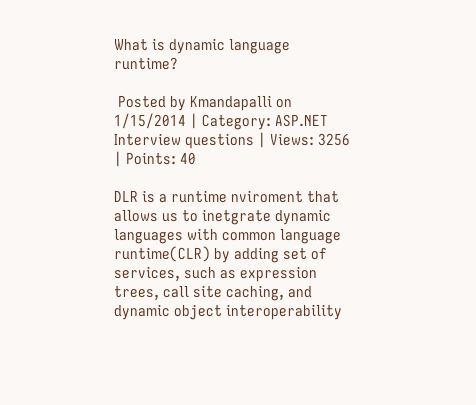What is dynamic language runtime?

 Posted by Kmandapalli on 1/15/2014 | Category: ASP.NET Interview questions | Views: 3256 | Points: 40

DLR is a runtime nviroment that allows us to inetgrate dynamic languages with common language runtime(CLR) by adding set of services, such as expression trees, call site caching, and dynamic object interoperability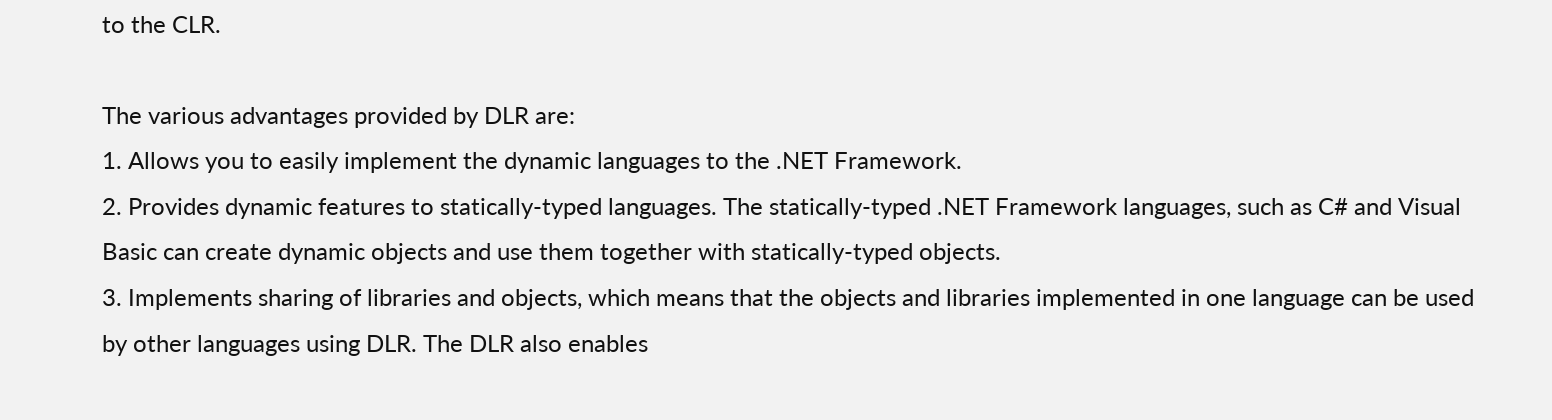to the CLR.

The various advantages provided by DLR are:
1. Allows you to easily implement the dynamic languages to the .NET Framework.
2. Provides dynamic features to statically-typed languages. The statically-typed .NET Framework languages, such as C# and Visual Basic can create dynamic objects and use them together with statically-typed objects.
3. Implements sharing of libraries and objects, which means that the objects and libraries implemented in one language can be used by other languages using DLR. The DLR also enables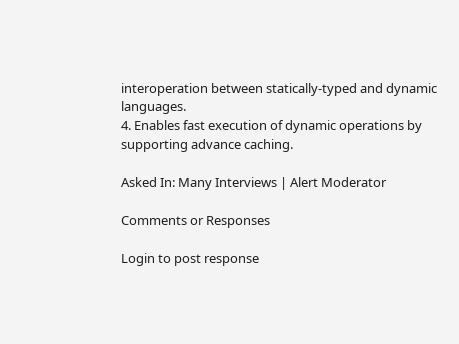interoperation between statically-typed and dynamic languages.
4. Enables fast execution of dynamic operations by supporting advance caching.

Asked In: Many Interviews | Alert Moderator

Comments or Responses

Login to post response